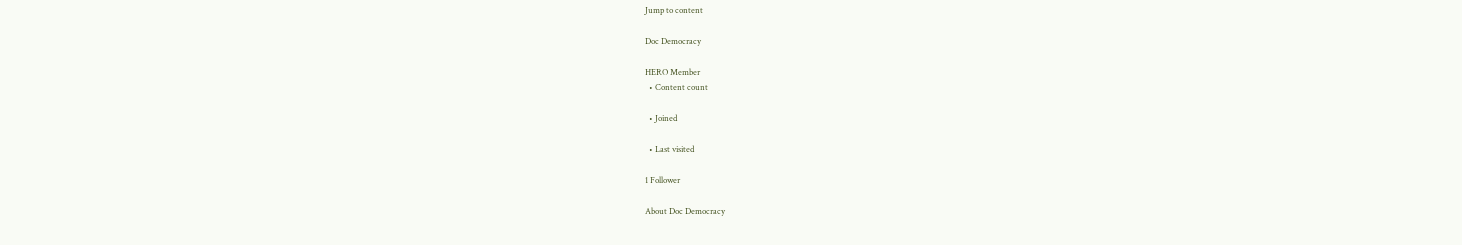Jump to content

Doc Democracy

HERO Member
  • Content count

  • Joined

  • Last visited

1 Follower

About Doc Democracy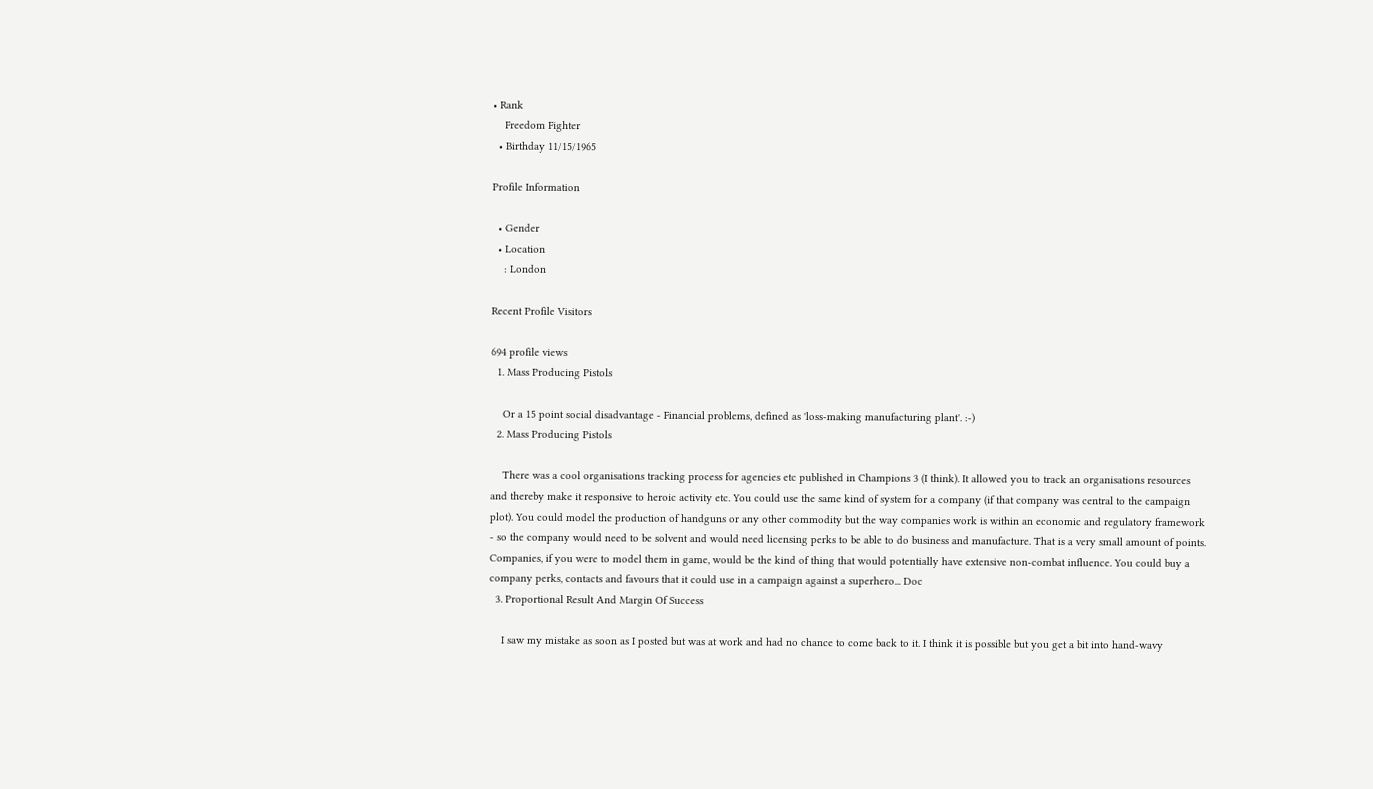• Rank
    Freedom Fighter
  • Birthday 11/15/1965

Profile Information

  • Gender
  • Location
    : London

Recent Profile Visitors

694 profile views
  1. Mass Producing Pistols

    Or a 15 point social disadvantage - Financial problems, defined as 'loss-making manufacturing plant'. :-)
  2. Mass Producing Pistols

    There was a cool organisations tracking process for agencies etc published in Champions 3 (I think). It allowed you to track an organisations resources and thereby make it responsive to heroic activity etc. You could use the same kind of system for a company (if that company was central to the campaign plot). You could model the production of handguns or any other commodity but the way companies work is within an economic and regulatory framework - so the company would need to be solvent and would need licensing perks to be able to do business and manufacture. That is a very small amount of points. Companies, if you were to model them in game, would be the kind of thing that would potentially have extensive non-combat influence. You could buy a company perks, contacts and favours that it could use in a campaign against a superhero... Doc
  3. Proportional Result And Margin Of Success

    I saw my mistake as soon as I posted but was at work and had no chance to come back to it. I think it is possible but you get a bit into hand-wavy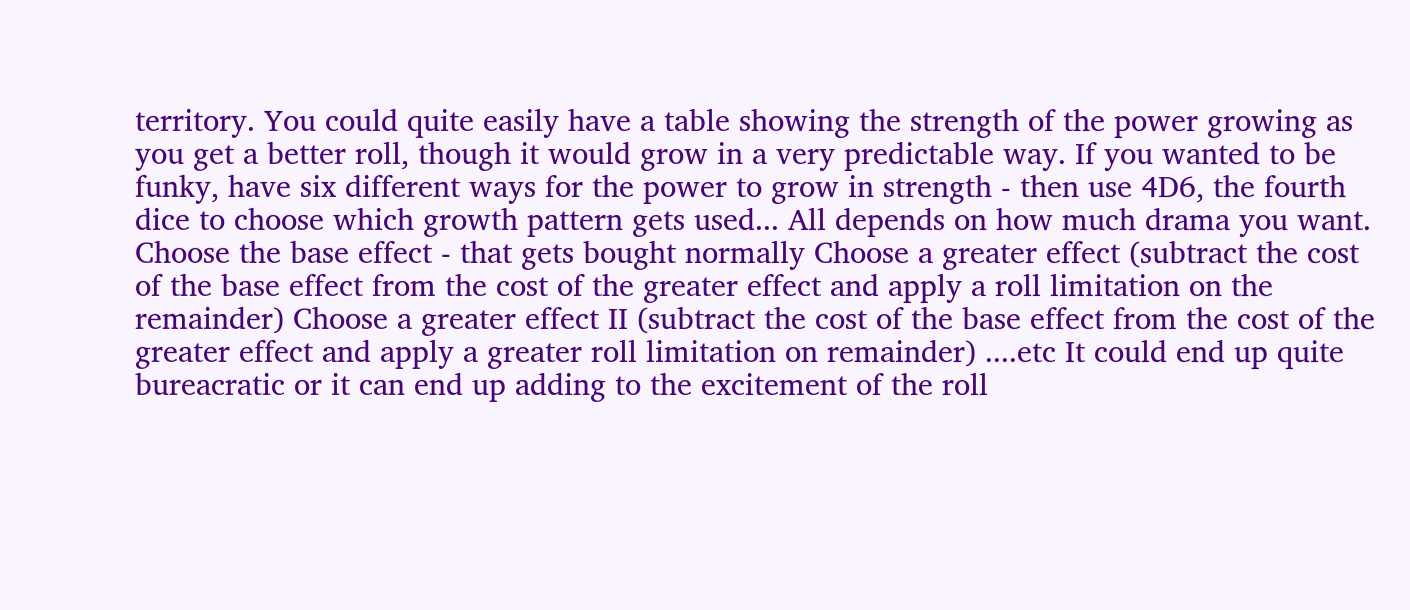territory. You could quite easily have a table showing the strength of the power growing as you get a better roll, though it would grow in a very predictable way. If you wanted to be funky, have six different ways for the power to grow in strength - then use 4D6, the fourth dice to choose which growth pattern gets used... All depends on how much drama you want. Choose the base effect - that gets bought normally Choose a greater effect (subtract the cost of the base effect from the cost of the greater effect and apply a roll limitation on the remainder) Choose a greater effect II (subtract the cost of the base effect from the cost of the greater effect and apply a greater roll limitation on remainder) ....etc It could end up quite bureacratic or it can end up adding to the excitement of the roll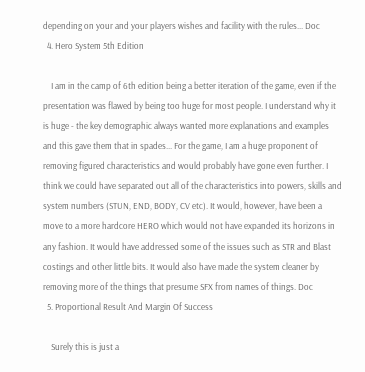depending on your and your players wishes and facility with the rules... Doc
  4. Hero System 5th Edition

    I am in the camp of 6th edition being a better iteration of the game, even if the presentation was flawed by being too huge for most people. I understand why it is huge - the key demographic always wanted more explanations and examples and this gave them that in spades... For the game, I am a huge proponent of removing figured characteristics and would probably have gone even further. I think we could have separated out all of the characteristics into powers, skills and system numbers (STUN, END, BODY, CV etc). It would, however, have been a move to a more hardcore HERO which would not have expanded its horizons in any fashion. It would have addressed some of the issues such as STR and Blast costings and other little bits. It would also have made the system cleaner by removing more of the things that presume SFX from names of things. Doc
  5. Proportional Result And Margin Of Success

    Surely this is just a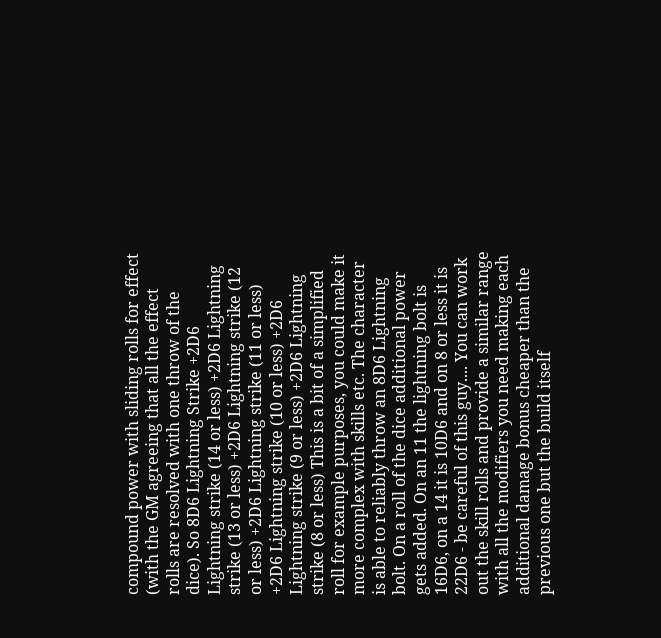compound power with sliding rolls for effect (with the GM agreeing that all the effect rolls are resolved with one throw of the dice). So 8D6 Lightning Strike +2D6 Lightning strike (14 or less) +2D6 Lightning strike (13 or less) +2D6 Lightning strike (12 or less) +2D6 Lightning strike (11 or less) +2D6 Lightning strike (10 or less) +2D6 Lightning strike (9 or less) +2D6 Lightning strike (8 or less) This is a bit of a simplified roll for example purposes, you could make it more complex with skills etc. The character is able to reliably throw an 8D6 Lightning bolt. On a roll of the dice additional power gets added. On an 11 the lightning bolt is 16D6, on a 14 it is 10D6 and on 8 or less it is 22D6 - be careful of this guy.... You can work out the skill rolls and provide a similar range with all the modifiers you need making each additional damage bonus cheaper than the previous one but the build itself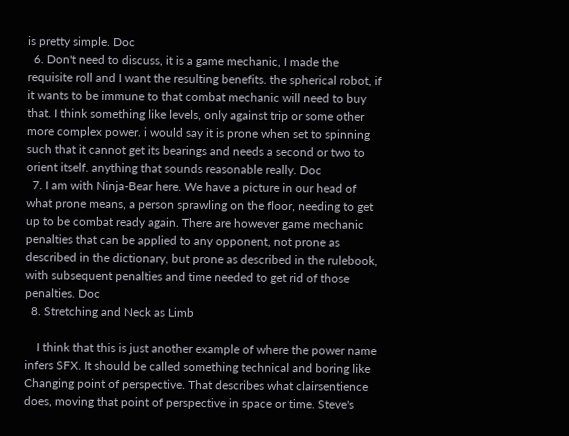is pretty simple. Doc
  6. Don't need to discuss, it is a game mechanic, I made the requisite roll and I want the resulting benefits. the spherical robot, if it wants to be immune to that combat mechanic will need to buy that. I think something like levels, only against trip or some other more complex power. i would say it is prone when set to spinning such that it cannot get its bearings and needs a second or two to orient itself. anything that sounds reasonable really. Doc
  7. I am with Ninja-Bear here. We have a picture in our head of what prone means, a person sprawling on the floor, needing to get up to be combat ready again. There are however game mechanic penalties that can be applied to any opponent, not prone as described in the dictionary, but prone as described in the rulebook, with subsequent penalties and time needed to get rid of those penalties. Doc
  8. Stretching and Neck as Limb

    I think that this is just another example of where the power name infers SFX. It should be called something technical and boring like Changing point of perspective. That describes what clairsentience does, moving that point of perspective in space or time. Steve's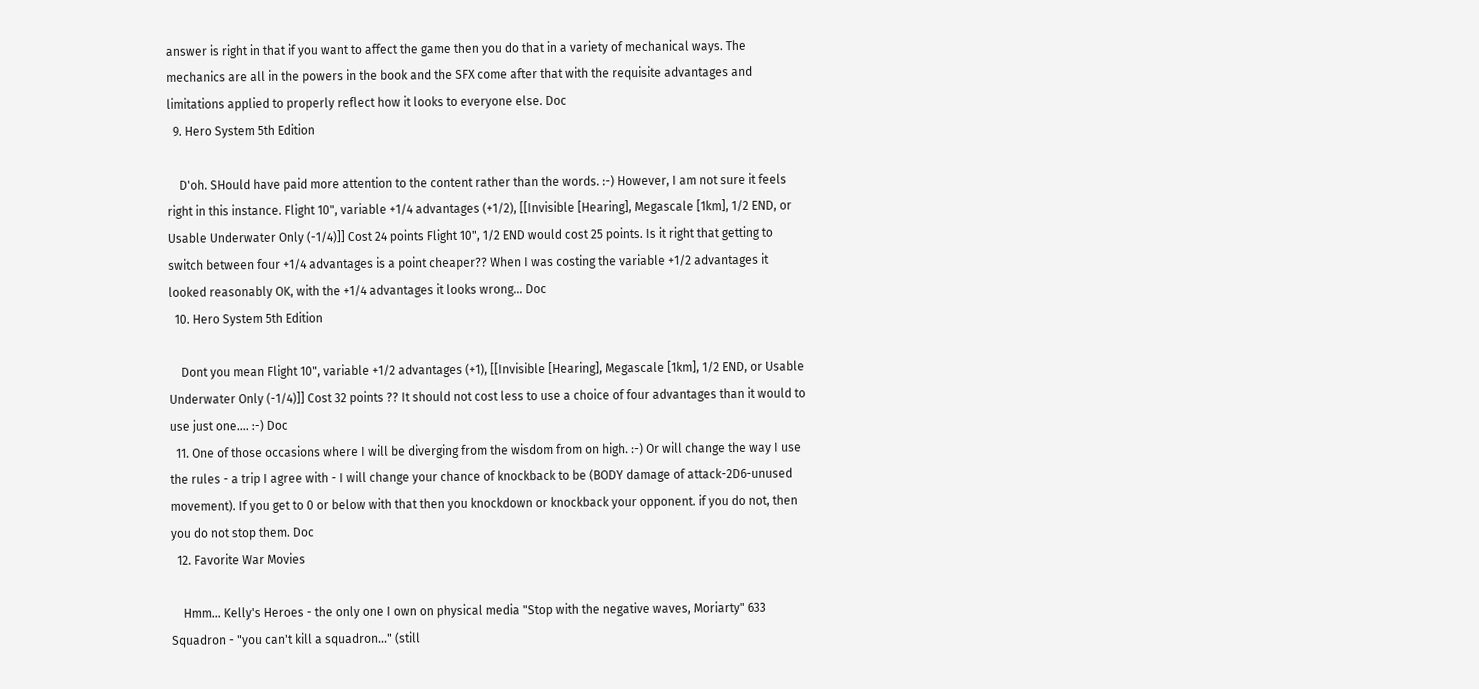answer is right in that if you want to affect the game then you do that in a variety of mechanical ways. The mechanics are all in the powers in the book and the SFX come after that with the requisite advantages and limitations applied to properly reflect how it looks to everyone else. Doc
  9. Hero System 5th Edition

    D'oh. SHould have paid more attention to the content rather than the words. :-) However, I am not sure it feels right in this instance. Flight 10", variable +1/4 advantages (+1/2), [[Invisible [Hearing], Megascale [1km], 1/2 END, or Usable Underwater Only (-1/4)]] Cost 24 points Flight 10", 1/2 END would cost 25 points. Is it right that getting to switch between four +1/4 advantages is a point cheaper?? When I was costing the variable +1/2 advantages it looked reasonably OK, with the +1/4 advantages it looks wrong... Doc
  10. Hero System 5th Edition

    Dont you mean Flight 10", variable +1/2 advantages (+1), [[Invisible [Hearing], Megascale [1km], 1/2 END, or Usable Underwater Only (-1/4)]] Cost 32 points ?? It should not cost less to use a choice of four advantages than it would to use just one.... :-) Doc
  11. One of those occasions where I will be diverging from the wisdom from on high. :-) Or will change the way I use the rules - a trip I agree with - I will change your chance of knockback to be (BODY damage of attack-2D6-unused movement). If you get to 0 or below with that then you knockdown or knockback your opponent. if you do not, then you do not stop them. Doc
  12. Favorite War Movies

    Hmm... Kelly's Heroes - the only one I own on physical media "Stop with the negative waves, Moriarty" 633 Squadron - "you can't kill a squadron..." (still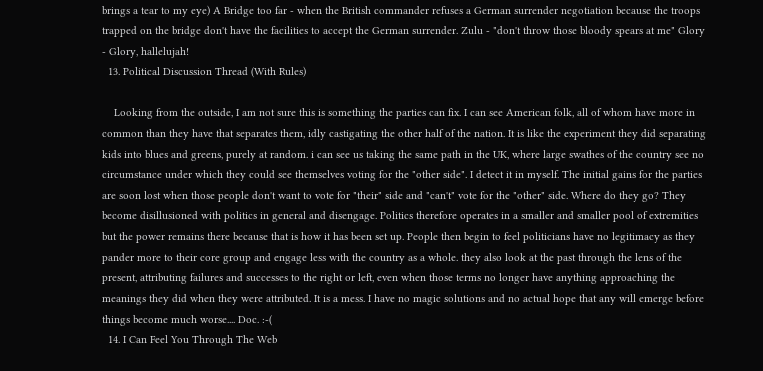brings a tear to my eye) A Bridge too far - when the British commander refuses a German surrender negotiation because the troops trapped on the bridge don't have the facilities to accept the German surrender. Zulu - "don't throw those bloody spears at me" Glory - Glory, hallelujah!
  13. Political Discussion Thread (With Rules)

    Looking from the outside, I am not sure this is something the parties can fix. I can see American folk, all of whom have more in common than they have that separates them, idly castigating the other half of the nation. It is like the experiment they did separating kids into blues and greens, purely at random. i can see us taking the same path in the UK, where large swathes of the country see no circumstance under which they could see themselves voting for the "other side". I detect it in myself. The initial gains for the parties are soon lost when those people don't want to vote for "their" side and "can't" vote for the "other" side. Where do they go? They become disillusioned with politics in general and disengage. Politics therefore operates in a smaller and smaller pool of extremities but the power remains there because that is how it has been set up. People then begin to feel politicians have no legitimacy as they pander more to their core group and engage less with the country as a whole. they also look at the past through the lens of the present, attributing failures and successes to the right or left, even when those terms no longer have anything approaching the meanings they did when they were attributed. It is a mess. I have no magic solutions and no actual hope that any will emerge before things become much worse.... Doc. :-(
  14. I Can Feel You Through The Web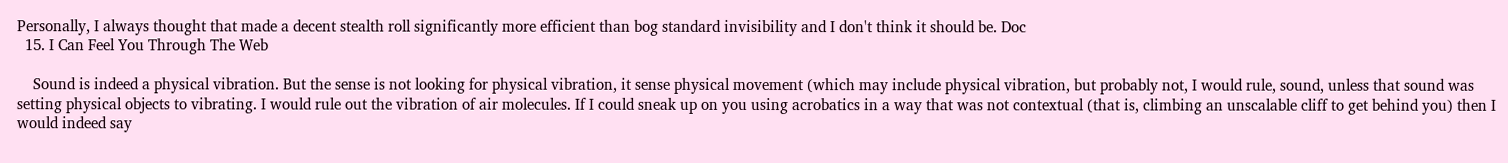Personally, I always thought that made a decent stealth roll significantly more efficient than bog standard invisibility and I don't think it should be. Doc
  15. I Can Feel You Through The Web

    Sound is indeed a physical vibration. But the sense is not looking for physical vibration, it sense physical movement (which may include physical vibration, but probably not, I would rule, sound, unless that sound was setting physical objects to vibrating. I would rule out the vibration of air molecules. If I could sneak up on you using acrobatics in a way that was not contextual (that is, climbing an unscalable cliff to get behind you) then I would indeed say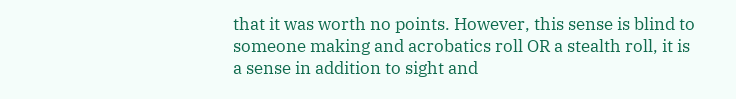that it was worth no points. However, this sense is blind to someone making and acrobatics roll OR a stealth roll, it is a sense in addition to sight and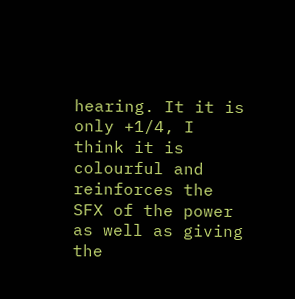hearing. It it is only +1/4, I think it is colourful and reinforces the SFX of the power as well as giving the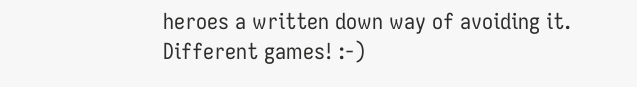heroes a written down way of avoiding it. Different games! :-)